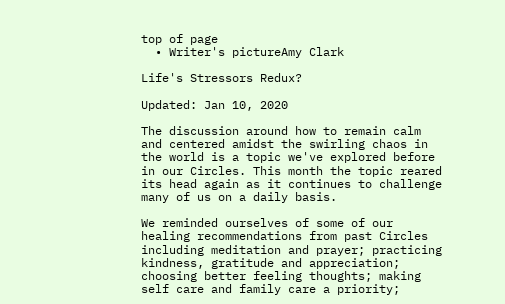top of page
  • Writer's pictureAmy Clark

Life's Stressors Redux?

Updated: Jan 10, 2020

The discussion around how to remain calm and centered amidst the swirling chaos in the world is a topic we've explored before in our Circles. This month the topic reared its head again as it continues to challenge many of us on a daily basis.

We reminded ourselves of some of our healing recommendations from past Circles including meditation and prayer; practicing kindness, gratitude and appreciation; choosing better feeling thoughts; making self care and family care a priority;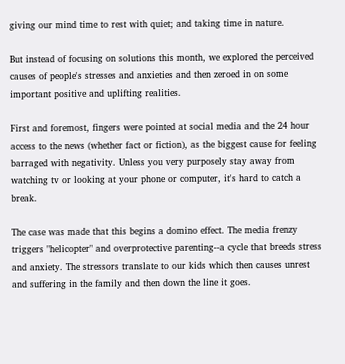giving our mind time to rest with quiet; and taking time in nature.

But instead of focusing on solutions this month, we explored the perceived causes of people's stresses and anxieties and then zeroed in on some important positive and uplifting realities.

First and foremost, fingers were pointed at social media and the 24 hour access to the news (whether fact or fiction), as the biggest cause for feeling barraged with negativity. Unless you very purposely stay away from watching tv or looking at your phone or computer, it's hard to catch a break.

The case was made that this begins a domino effect. The media frenzy triggers "helicopter" and overprotective parenting--a cycle that breeds stress and anxiety. The stressors translate to our kids which then causes unrest and suffering in the family and then down the line it goes.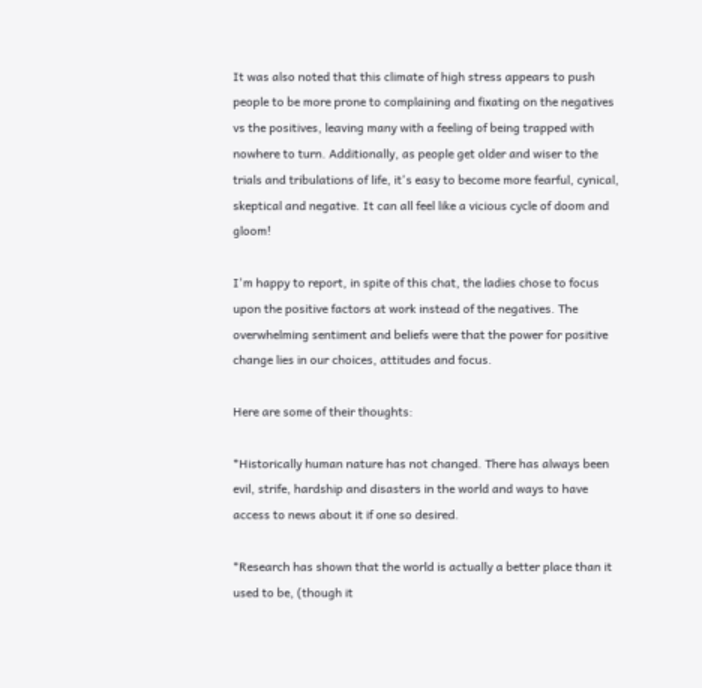It was also noted that this climate of high stress appears to push people to be more prone to complaining and fixating on the negatives vs the positives, leaving many with a feeling of being trapped with nowhere to turn. Additionally, as people get older and wiser to the trials and tribulations of life, it's easy to become more fearful, cynical, skeptical and negative. It can all feel like a vicious cycle of doom and gloom!

I'm happy to report, in spite of this chat, the ladies chose to focus upon the positive factors at work instead of the negatives. The overwhelming sentiment and beliefs were that the power for positive change lies in our choices, attitudes and focus.

Here are some of their thoughts:

*Historically human nature has not changed. There has always been evil, strife, hardship and disasters in the world and ways to have access to news about it if one so desired.

*Research has shown that the world is actually a better place than it used to be, (though it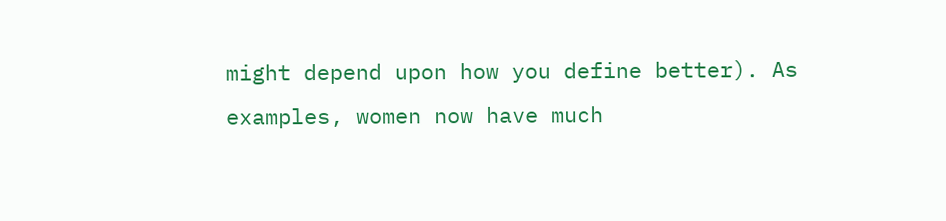might depend upon how you define better). As examples, women now have much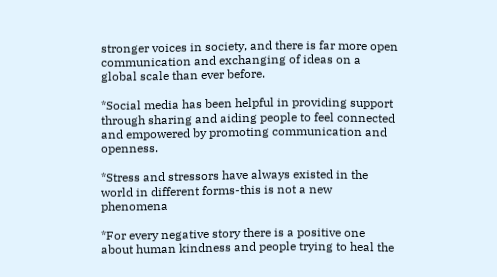stronger voices in society, and there is far more open communication and exchanging of ideas on a global scale than ever before.

*Social media has been helpful in providing support through sharing and aiding people to feel connected and empowered by promoting communication and openness.

*Stress and stressors have always existed in the world in different forms-this is not a new phenomena

*For every negative story there is a positive one about human kindness and people trying to heal the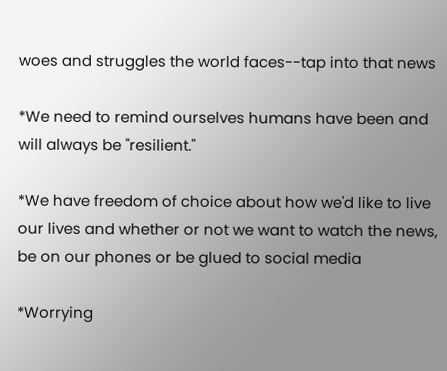woes and struggles the world faces--tap into that news

*We need to remind ourselves humans have been and will always be "resilient."

*We have freedom of choice about how we'd like to live our lives and whether or not we want to watch the news, be on our phones or be glued to social media

*Worrying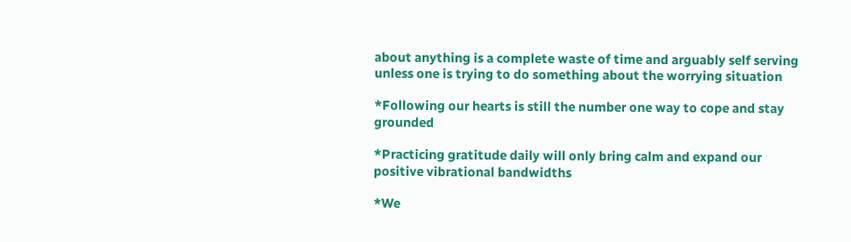about anything is a complete waste of time and arguably self serving unless one is trying to do something about the worrying situation

*Following our hearts is still the number one way to cope and stay grounded

*Practicing gratitude daily will only bring calm and expand our positive vibrational bandwidths

*We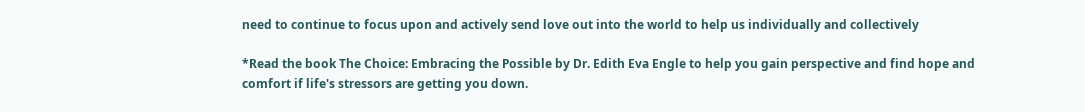need to continue to focus upon and actively send love out into the world to help us individually and collectively

*Read the book The Choice: Embracing the Possible by Dr. Edith Eva Engle to help you gain perspective and find hope and comfort if life's stressors are getting you down.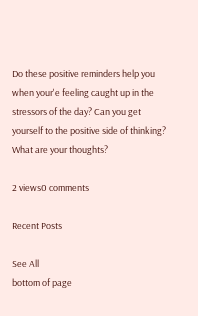Do these positive reminders help you when your'e feeling caught up in the stressors of the day? Can you get yourself to the positive side of thinking? What are your thoughts?

2 views0 comments

Recent Posts

See All
bottom of page